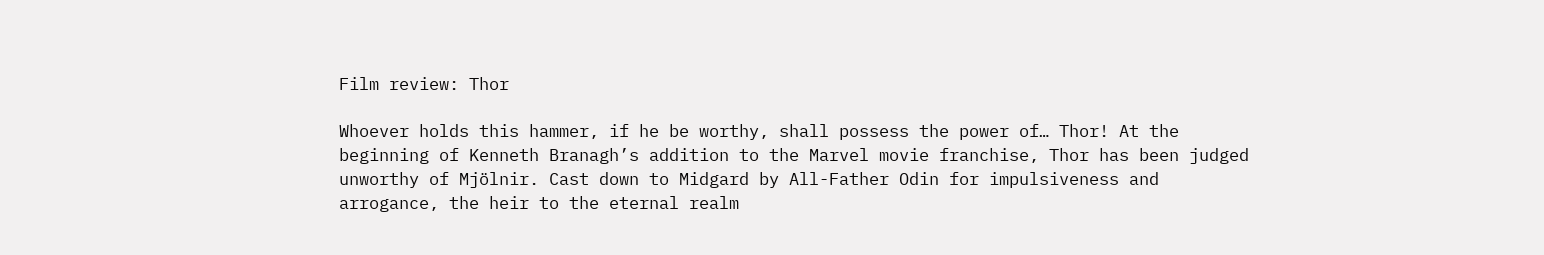Film review: Thor

Whoever holds this hammer, if he be worthy, shall possess the power of… Thor! At the beginning of Kenneth Branagh’s addition to the Marvel movie franchise, Thor has been judged unworthy of Mjölnir. Cast down to Midgard by All-Father Odin for impulsiveness and arrogance, the heir to the eternal realm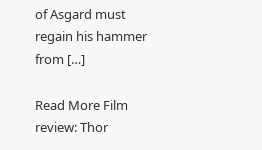of Asgard must regain his hammer from […]

Read More Film review: Thor